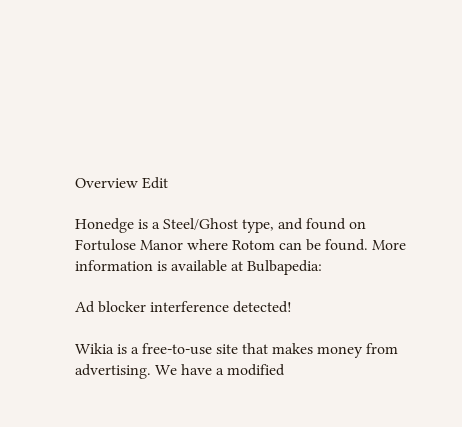Overview Edit

Honedge is a Steel/Ghost type, and found on Fortulose Manor where Rotom can be found. More information is available at Bulbapedia:

Ad blocker interference detected!

Wikia is a free-to-use site that makes money from advertising. We have a modified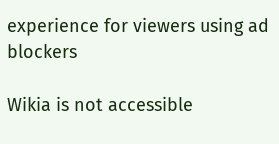experience for viewers using ad blockers

Wikia is not accessible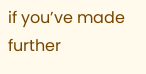if you’ve made further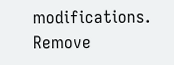modifications. Remove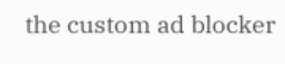the custom ad blocker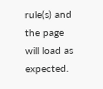rule(s) and the page will load as expected.